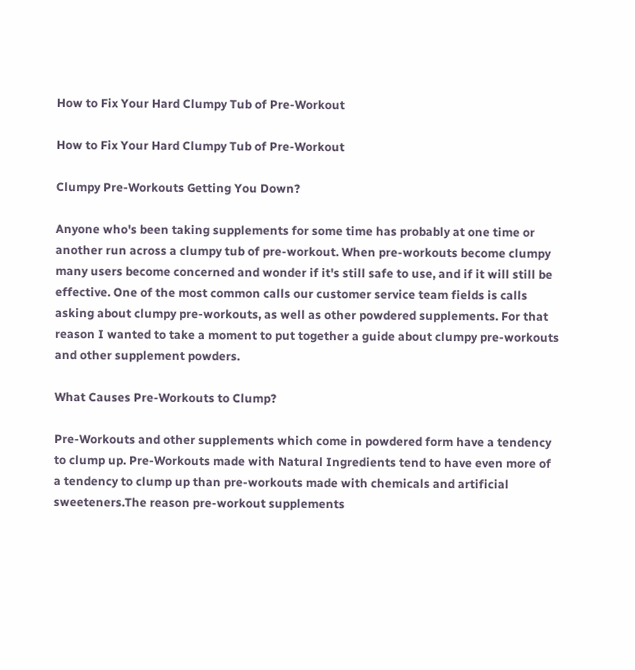How to Fix Your Hard Clumpy Tub of Pre-Workout

How to Fix Your Hard Clumpy Tub of Pre-Workout

Clumpy Pre-Workouts Getting You Down?

Anyone who's been taking supplements for some time has probably at one time or another run across a clumpy tub of pre-workout. When pre-workouts become clumpy many users become concerned and wonder if it's still safe to use, and if it will still be effective. One of the most common calls our customer service team fields is calls asking about clumpy pre-workouts, as well as other powdered supplements. For that reason I wanted to take a moment to put together a guide about clumpy pre-workouts and other supplement powders.

What Causes Pre-Workouts to Clump?

Pre-Workouts and other supplements which come in powdered form have a tendency to clump up. Pre-Workouts made with Natural Ingredients tend to have even more of a tendency to clump up than pre-workouts made with chemicals and artificial sweeteners.The reason pre-workout supplements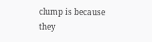clump is because they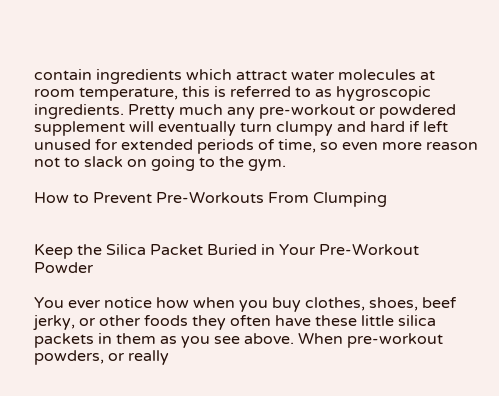contain ingredients which attract water molecules at room temperature, this is referred to as hygroscopic ingredients. Pretty much any pre-workout or powdered supplement will eventually turn clumpy and hard if left unused for extended periods of time, so even more reason not to slack on going to the gym.

How to Prevent Pre-Workouts From Clumping


Keep the Silica Packet Buried in Your Pre-Workout Powder

You ever notice how when you buy clothes, shoes, beef jerky, or other foods they often have these little silica packets in them as you see above. When pre-workout powders, or really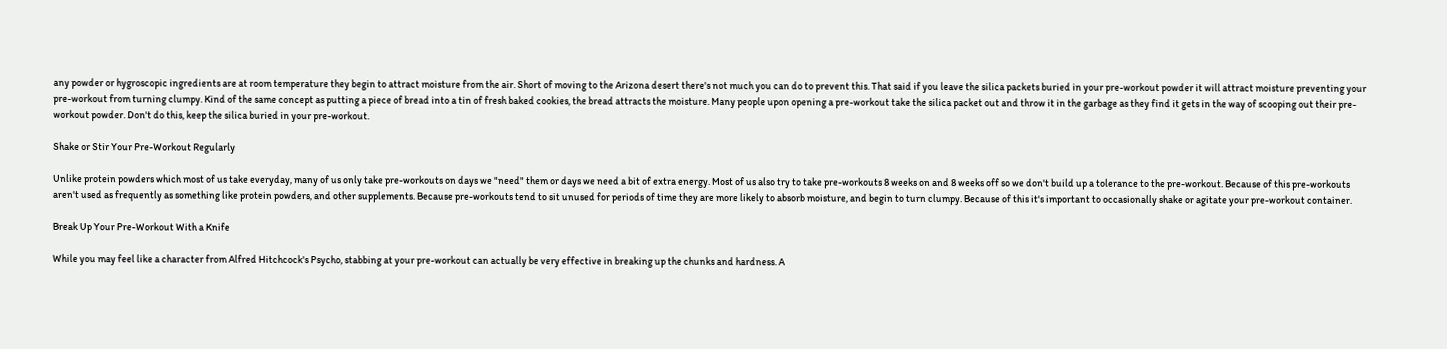any powder or hygroscopic ingredients are at room temperature they begin to attract moisture from the air. Short of moving to the Arizona desert there's not much you can do to prevent this. That said if you leave the silica packets buried in your pre-workout powder it will attract moisture preventing your pre-workout from turning clumpy. Kind of the same concept as putting a piece of bread into a tin of fresh baked cookies, the bread attracts the moisture. Many people upon opening a pre-workout take the silica packet out and throw it in the garbage as they find it gets in the way of scooping out their pre-workout powder. Don't do this, keep the silica buried in your pre-workout.

Shake or Stir Your Pre-Workout Regularly

Unlike protein powders which most of us take everyday, many of us only take pre-workouts on days we "need" them or days we need a bit of extra energy. Most of us also try to take pre-workouts 8 weeks on and 8 weeks off so we don't build up a tolerance to the pre-workout. Because of this pre-workouts aren't used as frequently as something like protein powders, and other supplements. Because pre-workouts tend to sit unused for periods of time they are more likely to absorb moisture, and begin to turn clumpy. Because of this it's important to occasionally shake or agitate your pre-workout container.

Break Up Your Pre-Workout With a Knife

While you may feel like a character from Alfred Hitchcock's Psycho, stabbing at your pre-workout can actually be very effective in breaking up the chunks and hardness. A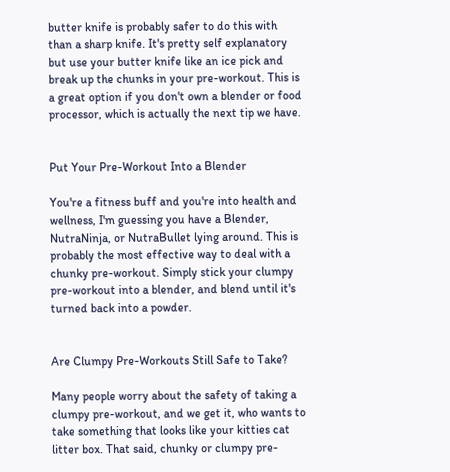butter knife is probably safer to do this with than a sharp knife. It's pretty self explanatory but use your butter knife like an ice pick and break up the chunks in your pre-workout. This is a great option if you don't own a blender or food processor, which is actually the next tip we have.


Put Your Pre-Workout Into a Blender

You're a fitness buff and you're into health and wellness, I'm guessing you have a Blender, NutraNinja, or NutraBullet lying around. This is probably the most effective way to deal with a chunky pre-workout. Simply stick your clumpy pre-workout into a blender, and blend until it's turned back into a powder.


Are Clumpy Pre-Workouts Still Safe to Take?

Many people worry about the safety of taking a clumpy pre-workout, and we get it, who wants to take something that looks like your kitties cat litter box. That said, chunky or clumpy pre-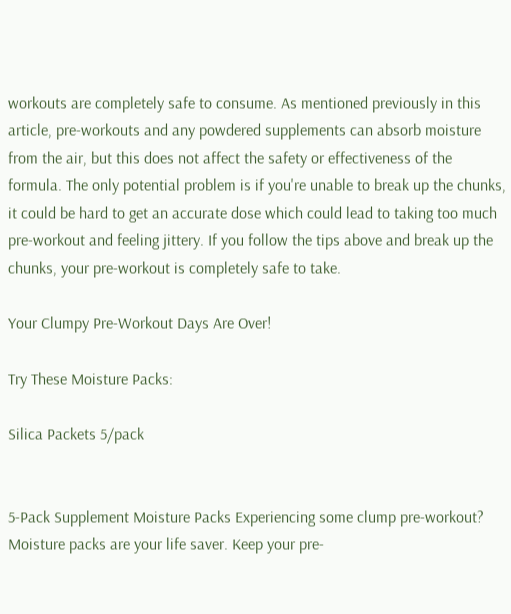workouts are completely safe to consume. As mentioned previously in this article, pre-workouts and any powdered supplements can absorb moisture from the air, but this does not affect the safety or effectiveness of the formula. The only potential problem is if you're unable to break up the chunks, it could be hard to get an accurate dose which could lead to taking too much pre-workout and feeling jittery. If you follow the tips above and break up the chunks, your pre-workout is completely safe to take.

Your Clumpy Pre-Workout Days Are Over!

Try These Moisture Packs:

Silica Packets 5/pack


5-Pack Supplement Moisture Packs Experiencing some clump pre-workout? Moisture packs are your life saver. Keep your pre-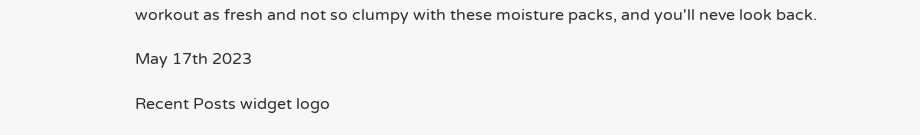workout as fresh and not so clumpy with these moisture packs, and you'll neve look back.

May 17th 2023

Recent Posts widget logo